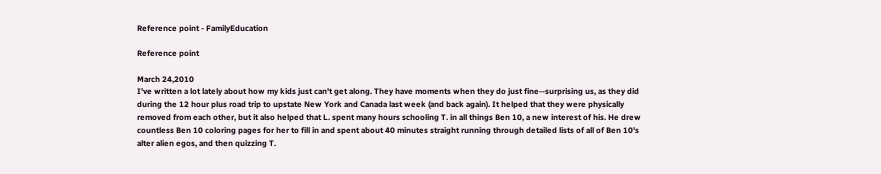Reference point - FamilyEducation

Reference point

March 24,2010
I've written a lot lately about how my kids just can't get along. They have moments when they do just fine--surprising us, as they did during the 12 hour plus road trip to upstate New York and Canada last week (and back again). It helped that they were physically removed from each other, but it also helped that L. spent many hours schooling T. in all things Ben 10, a new interest of his. He drew countless Ben 10 coloring pages for her to fill in and spent about 40 minutes straight running through detailed lists of all of Ben 10's alter alien egos, and then quizzing T.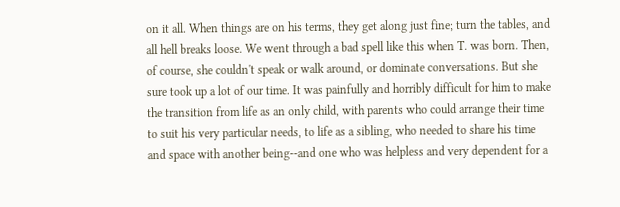on it all. When things are on his terms, they get along just fine; turn the tables, and all hell breaks loose. We went through a bad spell like this when T. was born. Then, of course, she couldn't speak or walk around, or dominate conversations. But she sure took up a lot of our time. It was painfully and horribly difficult for him to make the transition from life as an only child, with parents who could arrange their time to suit his very particular needs, to life as a sibling, who needed to share his time and space with another being--and one who was helpless and very dependent for a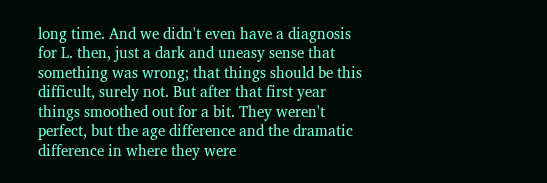long time. And we didn't even have a diagnosis for L. then, just a dark and uneasy sense that something was wrong; that things should be this difficult, surely not. But after that first year things smoothed out for a bit. They weren't perfect, but the age difference and the dramatic difference in where they were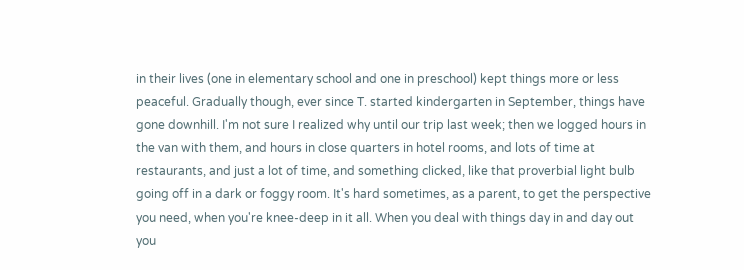in their lives (one in elementary school and one in preschool) kept things more or less peaceful. Gradually though, ever since T. started kindergarten in September, things have gone downhill. I'm not sure I realized why until our trip last week; then we logged hours in the van with them, and hours in close quarters in hotel rooms, and lots of time at restaurants, and just a lot of time, and something clicked, like that proverbial light bulb going off in a dark or foggy room. It's hard sometimes, as a parent, to get the perspective you need, when you're knee-deep in it all. When you deal with things day in and day out you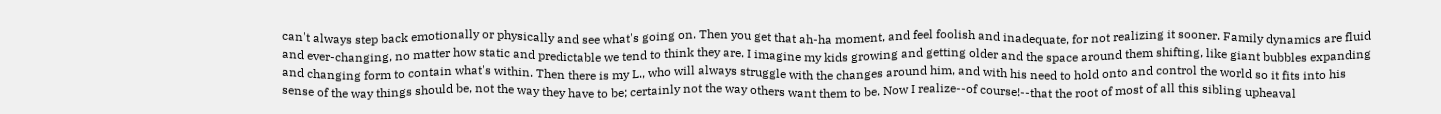can't always step back emotionally or physically and see what's going on. Then you get that ah-ha moment, and feel foolish and inadequate, for not realizing it sooner. Family dynamics are fluid and ever-changing, no matter how static and predictable we tend to think they are. I imagine my kids growing and getting older and the space around them shifting, like giant bubbles expanding and changing form to contain what's within. Then there is my L., who will always struggle with the changes around him, and with his need to hold onto and control the world so it fits into his sense of the way things should be, not the way they have to be; certainly not the way others want them to be. Now I realize--of course!--that the root of most of all this sibling upheaval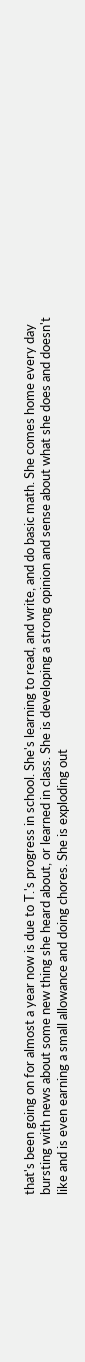that's been going on for almost a year now is due to T.'s progress in school. She's learning to read, and write, and do basic math. She comes home every day bursting with news about some new thing she heard about, or learned in class. She is developing a strong opinion and sense about what she does and doesn't like and is even earning a small allowance and doing chores. She is exploding out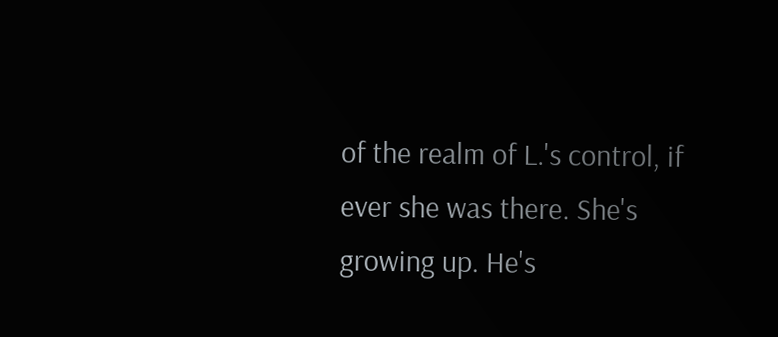of the realm of L.'s control, if ever she was there. She's growing up. He's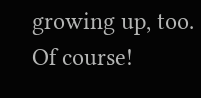growing up, too. Of course!